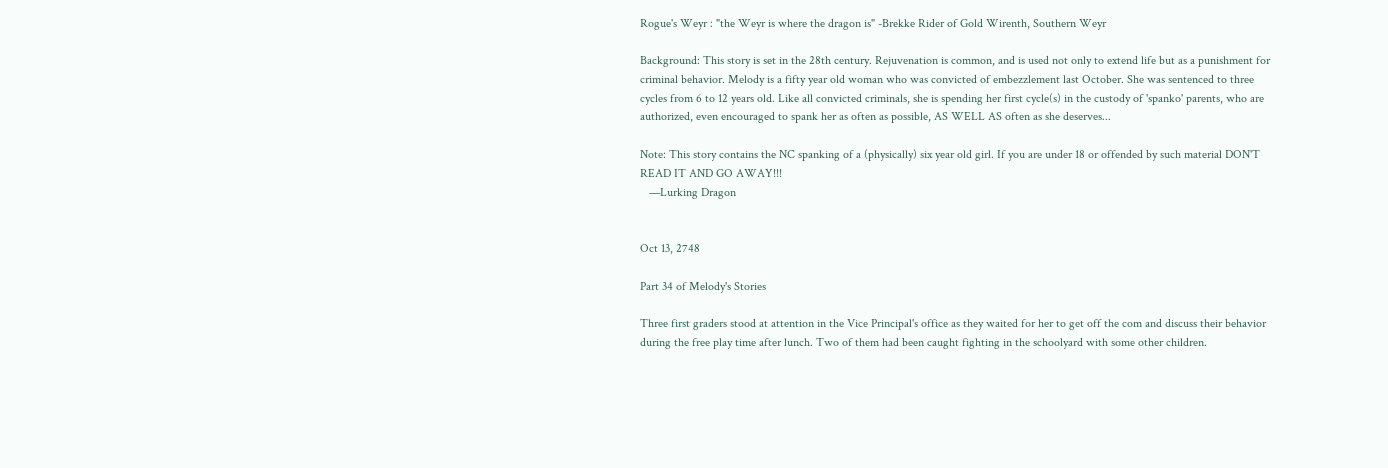Rogue's Weyr : "the Weyr is where the dragon is" -Brekke Rider of Gold Wirenth, Southern Weyr

Background: This story is set in the 28th century. Rejuvenation is common, and is used not only to extend life but as a punishment for criminal behavior. Melody is a fifty year old woman who was convicted of embezzlement last October. She was sentenced to three cycles from 6 to 12 years old. Like all convicted criminals, she is spending her first cycle(s) in the custody of 'spanko' parents, who are authorized, even encouraged to spank her as often as possible, AS WELL AS often as she deserves...

Note: This story contains the NC spanking of a (physically) six year old girl. If you are under 18 or offended by such material DON'T READ IT AND GO AWAY!!!
   —Lurking Dragon


Oct 13, 2748

Part 34 of Melody's Stories

Three first graders stood at attention in the Vice Principal's office as they waited for her to get off the com and discuss their behavior during the free play time after lunch. Two of them had been caught fighting in the schoolyard with some other children.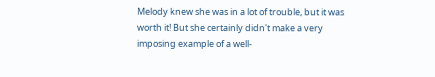Melody knew she was in a lot of trouble, but it was worth it! But she certainly didn't make a very imposing example of a well-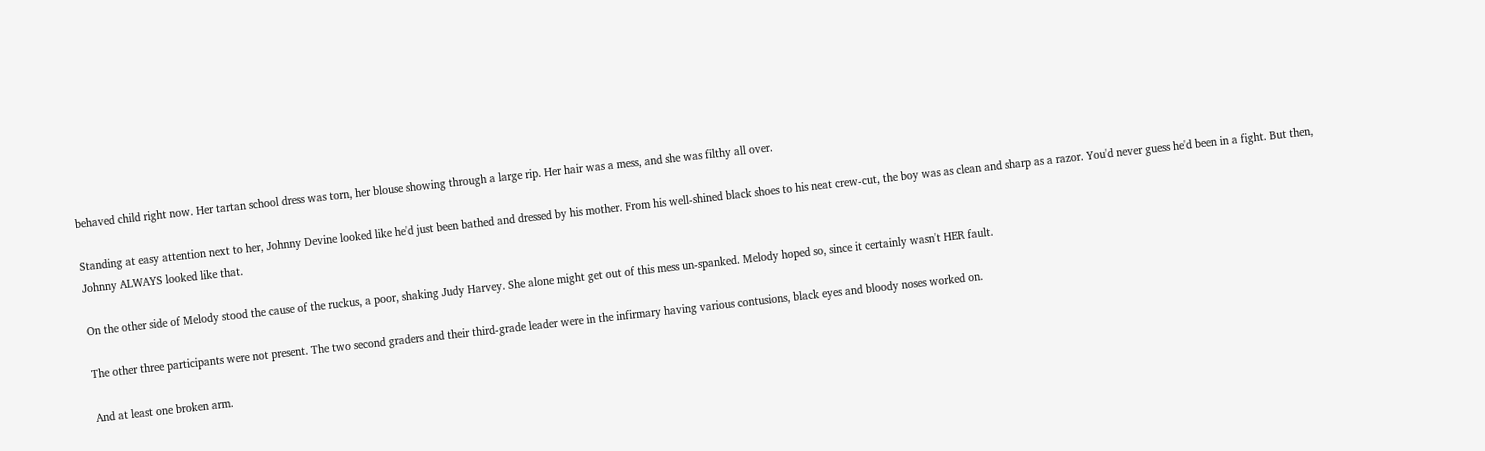behaved child right now. Her tartan school dress was torn, her blouse showing through a large rip. Her hair was a mess, and she was filthy all over.

Standing at easy attention next to her, Johnny Devine looked like he'd just been bathed and dressed by his mother. From his well-shined black shoes to his neat crew-cut, the boy was as clean and sharp as a razor. You'd never guess he'd been in a fight. But then, Johnny ALWAYS looked like that.

On the other side of Melody stood the cause of the ruckus, a poor, shaking Judy Harvey. She alone might get out of this mess un-spanked. Melody hoped so, since it certainly wasn't HER fault.

The other three participants were not present. The two second graders and their third-grade leader were in the infirmary having various contusions, black eyes and bloody noses worked on.

And at least one broken arm.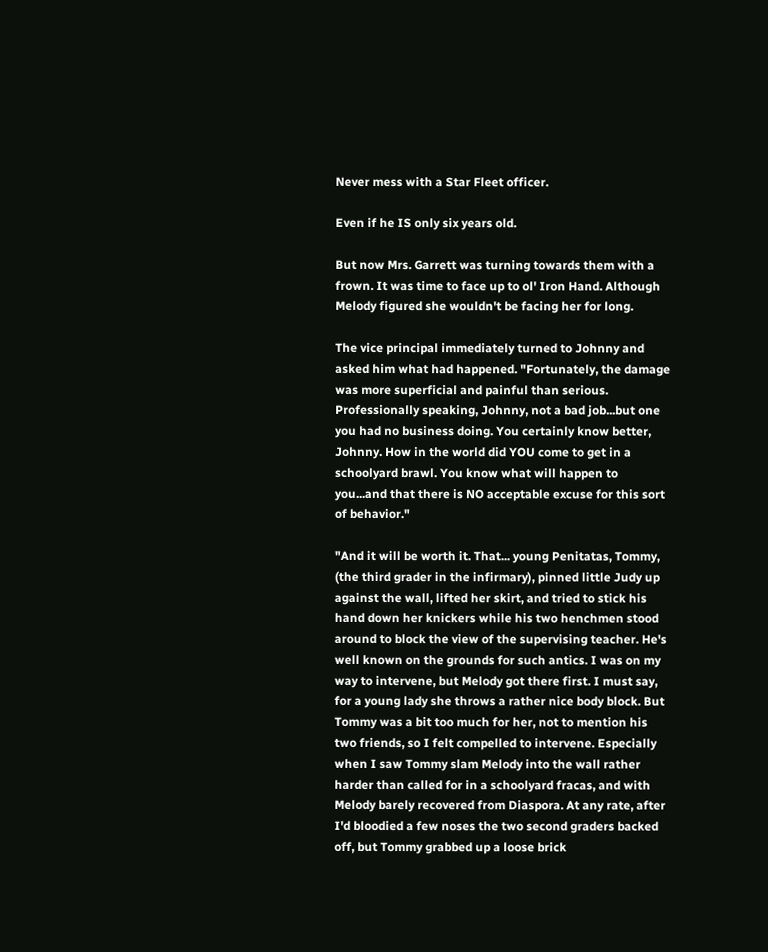Never mess with a Star Fleet officer.

Even if he IS only six years old.

But now Mrs. Garrett was turning towards them with a frown. It was time to face up to ol' Iron Hand. Although Melody figured she wouldn't be facing her for long.

The vice principal immediately turned to Johnny and asked him what had happened. "Fortunately, the damage was more superficial and painful than serious. Professionally speaking, Johnny, not a bad job...but one you had no business doing. You certainly know better, Johnny. How in the world did YOU come to get in a schoolyard brawl. You know what will happen to you...and that there is NO acceptable excuse for this sort of behavior."

"And it will be worth it. That... young Penitatas, Tommy, (the third grader in the infirmary), pinned little Judy up against the wall, lifted her skirt, and tried to stick his hand down her knickers while his two henchmen stood around to block the view of the supervising teacher. He's well known on the grounds for such antics. I was on my way to intervene, but Melody got there first. I must say, for a young lady she throws a rather nice body block. But Tommy was a bit too much for her, not to mention his two friends, so I felt compelled to intervene. Especially when I saw Tommy slam Melody into the wall rather harder than called for in a schoolyard fracas, and with Melody barely recovered from Diaspora. At any rate, after I'd bloodied a few noses the two second graders backed off, but Tommy grabbed up a loose brick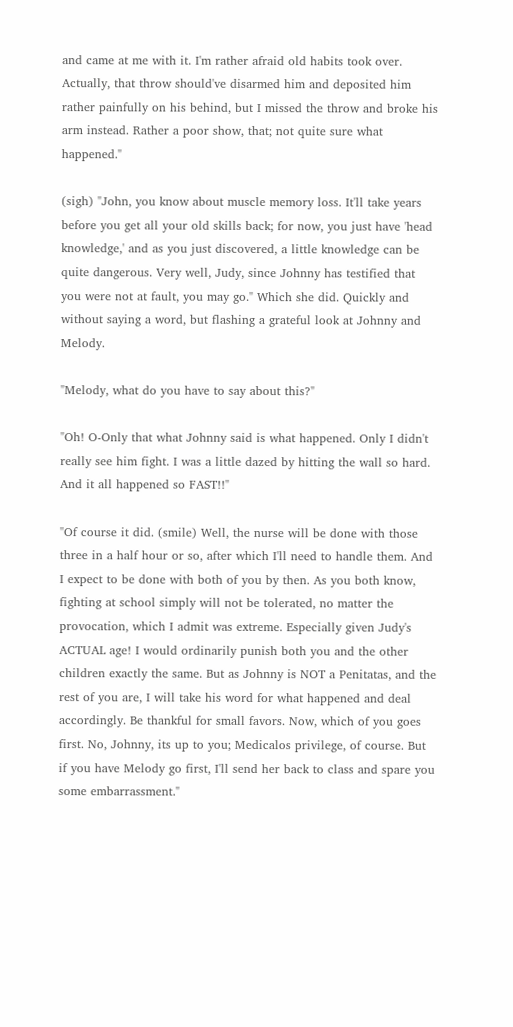and came at me with it. I'm rather afraid old habits took over. Actually, that throw should've disarmed him and deposited him rather painfully on his behind, but I missed the throw and broke his arm instead. Rather a poor show, that; not quite sure what happened."

(sigh) "John, you know about muscle memory loss. It'll take years before you get all your old skills back; for now, you just have 'head knowledge,' and as you just discovered, a little knowledge can be quite dangerous. Very well, Judy, since Johnny has testified that you were not at fault, you may go." Which she did. Quickly and without saying a word, but flashing a grateful look at Johnny and Melody.

"Melody, what do you have to say about this?"

"Oh! O-Only that what Johnny said is what happened. Only I didn't really see him fight. I was a little dazed by hitting the wall so hard. And it all happened so FAST!!"

"Of course it did. (smile) Well, the nurse will be done with those three in a half hour or so, after which I'll need to handle them. And I expect to be done with both of you by then. As you both know, fighting at school simply will not be tolerated, no matter the provocation, which I admit was extreme. Especially given Judy's ACTUAL age! I would ordinarily punish both you and the other children exactly the same. But as Johnny is NOT a Penitatas, and the rest of you are, I will take his word for what happened and deal accordingly. Be thankful for small favors. Now, which of you goes first. No, Johnny, its up to you; Medicalos privilege, of course. But if you have Melody go first, I'll send her back to class and spare you some embarrassment."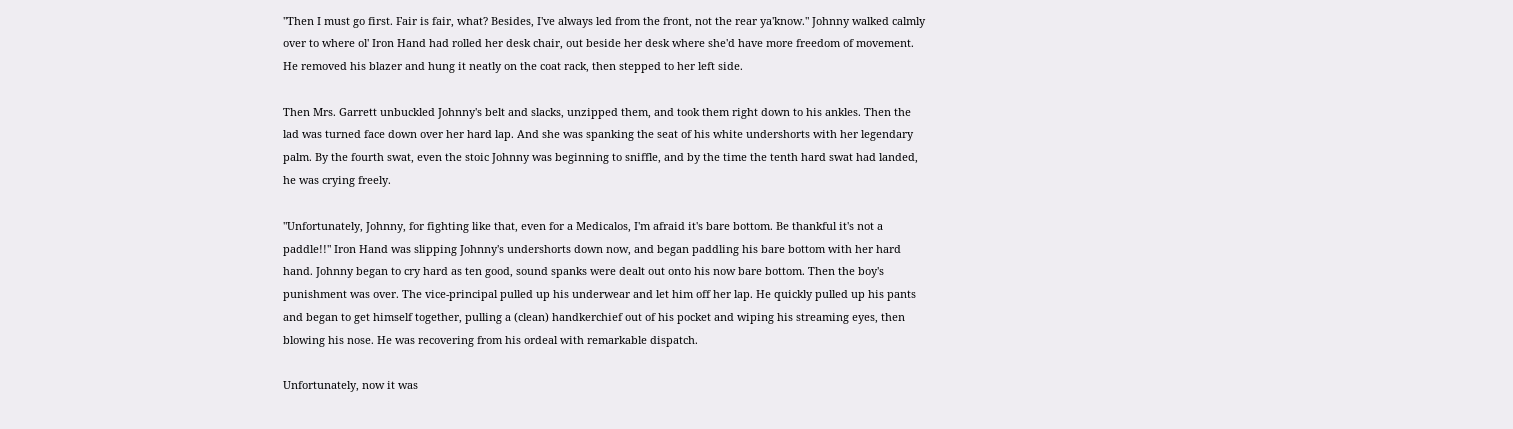"Then I must go first. Fair is fair, what? Besides, I've always led from the front, not the rear ya'know." Johnny walked calmly over to where ol' Iron Hand had rolled her desk chair, out beside her desk where she'd have more freedom of movement. He removed his blazer and hung it neatly on the coat rack, then stepped to her left side.

Then Mrs. Garrett unbuckled Johnny's belt and slacks, unzipped them, and took them right down to his ankles. Then the lad was turned face down over her hard lap. And she was spanking the seat of his white undershorts with her legendary palm. By the fourth swat, even the stoic Johnny was beginning to sniffle, and by the time the tenth hard swat had landed, he was crying freely.

"Unfortunately, Johnny, for fighting like that, even for a Medicalos, I'm afraid it's bare bottom. Be thankful it's not a paddle!!" Iron Hand was slipping Johnny's undershorts down now, and began paddling his bare bottom with her hard hand. Johnny began to cry hard as ten good, sound spanks were dealt out onto his now bare bottom. Then the boy's punishment was over. The vice-principal pulled up his underwear and let him off her lap. He quickly pulled up his pants and began to get himself together, pulling a (clean) handkerchief out of his pocket and wiping his streaming eyes, then blowing his nose. He was recovering from his ordeal with remarkable dispatch.

Unfortunately, now it was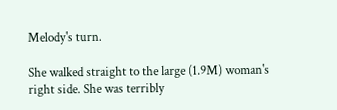Melody's turn.

She walked straight to the large (1.9M) woman's right side. She was terribly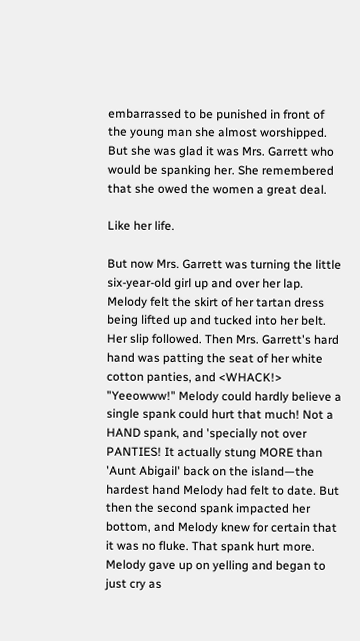embarrassed to be punished in front of the young man she almost worshipped. But she was glad it was Mrs. Garrett who would be spanking her. She remembered that she owed the women a great deal.

Like her life.

But now Mrs. Garrett was turning the little six-year-old girl up and over her lap. Melody felt the skirt of her tartan dress being lifted up and tucked into her belt. Her slip followed. Then Mrs. Garrett's hard hand was patting the seat of her white cotton panties, and <WHACK!> "Yeeowww!" Melody could hardly believe a single spank could hurt that much! Not a HAND spank, and 'specially not over PANTIES! It actually stung MORE than 'Aunt Abigail' back on the island—the hardest hand Melody had felt to date. But then the second spank impacted her bottom, and Melody knew for certain that it was no fluke. That spank hurt more. Melody gave up on yelling and began to just cry as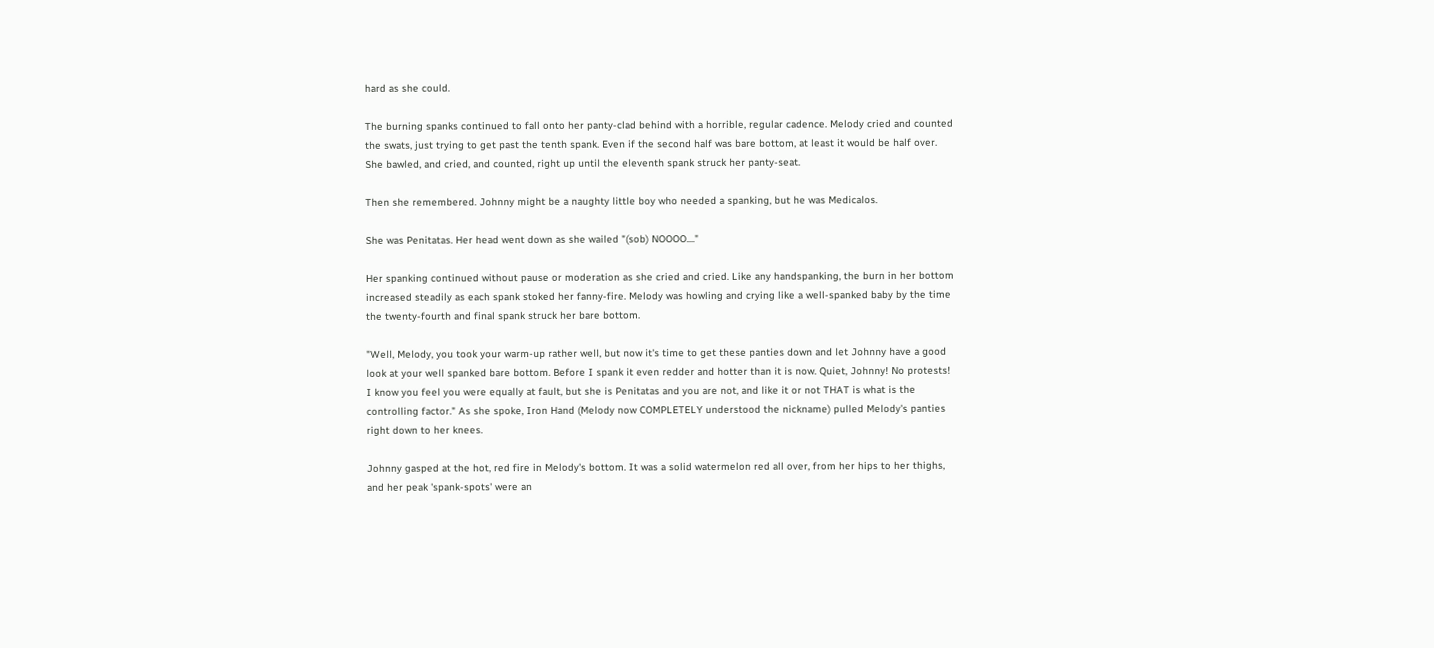hard as she could.

The burning spanks continued to fall onto her panty-clad behind with a horrible, regular cadence. Melody cried and counted the swats, just trying to get past the tenth spank. Even if the second half was bare bottom, at least it would be half over. She bawled, and cried, and counted, right up until the eleventh spank struck her panty-seat.

Then she remembered. Johnny might be a naughty little boy who needed a spanking, but he was Medicalos.

She was Penitatas. Her head went down as she wailed "(sob) NOOOO...."

Her spanking continued without pause or moderation as she cried and cried. Like any handspanking, the burn in her bottom increased steadily as each spank stoked her fanny-fire. Melody was howling and crying like a well-spanked baby by the time the twenty-fourth and final spank struck her bare bottom.

"Well, Melody, you took your warm-up rather well, but now it's time to get these panties down and let Johnny have a good look at your well spanked bare bottom. Before I spank it even redder and hotter than it is now. Quiet, Johnny! No protests! I know you feel you were equally at fault, but she is Penitatas and you are not, and like it or not THAT is what is the controlling factor." As she spoke, Iron Hand (Melody now COMPLETELY understood the nickname) pulled Melody's panties right down to her knees.

Johnny gasped at the hot, red fire in Melody's bottom. It was a solid watermelon red all over, from her hips to her thighs, and her peak 'spank-spots' were an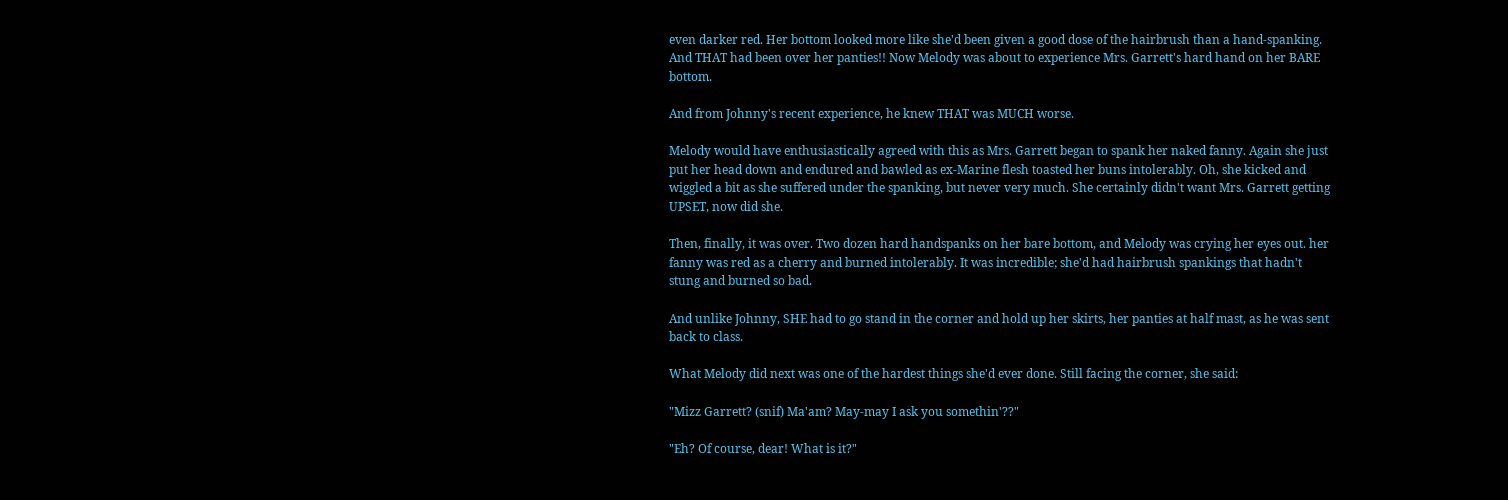even darker red. Her bottom looked more like she'd been given a good dose of the hairbrush than a hand-spanking. And THAT had been over her panties!! Now Melody was about to experience Mrs. Garrett's hard hand on her BARE bottom.

And from Johnny's recent experience, he knew THAT was MUCH worse.

Melody would have enthusiastically agreed with this as Mrs. Garrett began to spank her naked fanny. Again she just put her head down and endured and bawled as ex-Marine flesh toasted her buns intolerably. Oh, she kicked and wiggled a bit as she suffered under the spanking, but never very much. She certainly didn't want Mrs. Garrett getting UPSET, now did she.

Then, finally, it was over. Two dozen hard handspanks on her bare bottom, and Melody was crying her eyes out. her fanny was red as a cherry and burned intolerably. It was incredible; she'd had hairbrush spankings that hadn't stung and burned so bad.

And unlike Johnny, SHE had to go stand in the corner and hold up her skirts, her panties at half mast, as he was sent back to class.

What Melody did next was one of the hardest things she'd ever done. Still facing the corner, she said:

"Mizz Garrett? (snif) Ma'am? May-may I ask you somethin'??"

"Eh? Of course, dear! What is it?"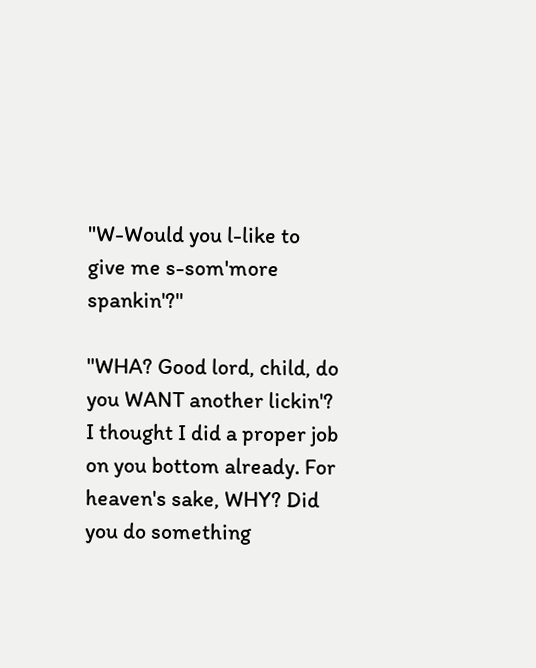"W-Would you l-like to give me s-som'more spankin'?"

"WHA? Good lord, child, do you WANT another lickin'? I thought I did a proper job on you bottom already. For heaven's sake, WHY? Did you do something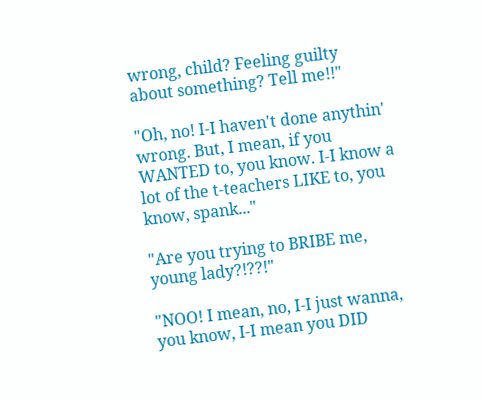wrong, child? Feeling guilty about something? Tell me!!"

"Oh, no! I-I haven't done anythin' wrong. But, I mean, if you WANTED to, you know. I-I know a lot of the t-teachers LIKE to, you know, spank..."

"Are you trying to BRIBE me, young lady?!??!"

"NOO! I mean, no, I-I just wanna, you know, I-I mean you DID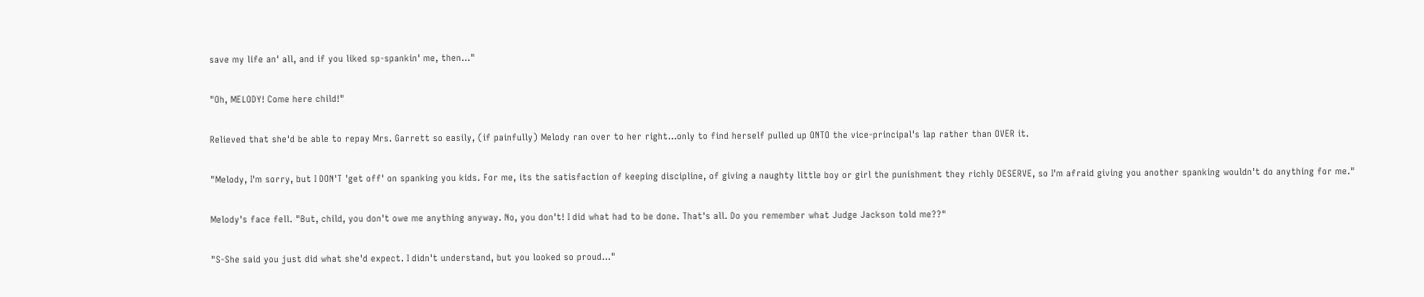save my life an' all, and if you liked sp-spankin' me, then..."

"Oh, MELODY! Come here child!"

Relieved that she'd be able to repay Mrs. Garrett so easily, (if painfully) Melody ran over to her right...only to find herself pulled up ONTO the vice-principal's lap rather than OVER it.

"Melody, I'm sorry, but I DON'T 'get off' on spanking you kids. For me, its the satisfaction of keeping discipline, of giving a naughty little boy or girl the punishment they richly DESERVE, so I'm afraid giving you another spanking wouldn't do anything for me."

Melody's face fell. "But, child, you don't owe me anything anyway. No, you don't! I did what had to be done. That's all. Do you remember what Judge Jackson told me??"

"S-She said you just did what she'd expect. I didn't understand, but you looked so proud..."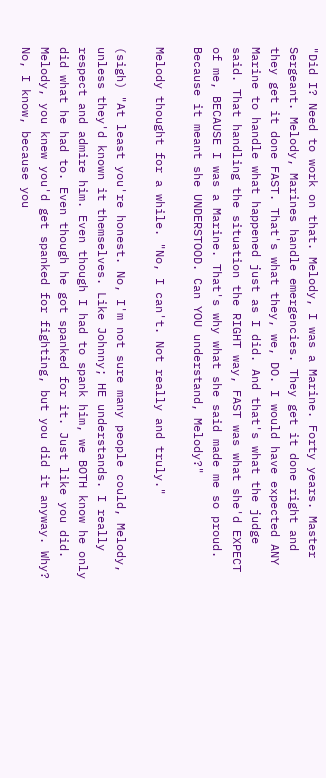"Did I? Need to work on that. Melody, I was a Marine. Forty years. Master Sergeant. Melody, Marines handle emergencies. They get it done right and they get it done FAST. That's what they, we, DO. I would have expected ANY Marine to handle what happened just as I did. And that's what the judge said. That handling the situation the RIGHT way, FAST was what she'd EXPECT of me, BECAUSE I was a Marine. That's why what she said made me so proud. Because it meant she UNDERSTOOD. Can YOU understand, Melody?"

Melody thought for a while. "No, I can't. Not really and truly."

(sigh) "At least you're honest. No, I'm not sure many people could, Melody, unless they'd known it themselves. Like Johnny; HE understands. I really respect and admire him. Even though I had to spank him, we BOTH know he only did what he had to. Even though he got spanked for it. Just like you did. Melody, you knew you'd get spanked for fighting, but you did it anyway. Why? No, I know, because you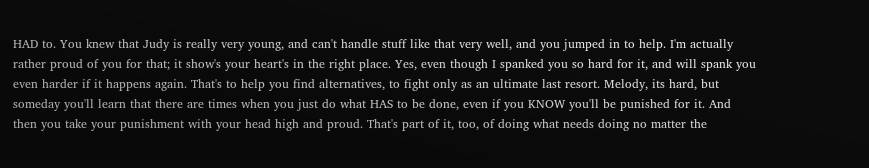HAD to. You knew that Judy is really very young, and can't handle stuff like that very well, and you jumped in to help. I'm actually rather proud of you for that; it show's your heart's in the right place. Yes, even though I spanked you so hard for it, and will spank you even harder if it happens again. That's to help you find alternatives, to fight only as an ultimate last resort. Melody, its hard, but someday you'll learn that there are times when you just do what HAS to be done, even if you KNOW you'll be punished for it. And then you take your punishment with your head high and proud. That's part of it, too, of doing what needs doing no matter the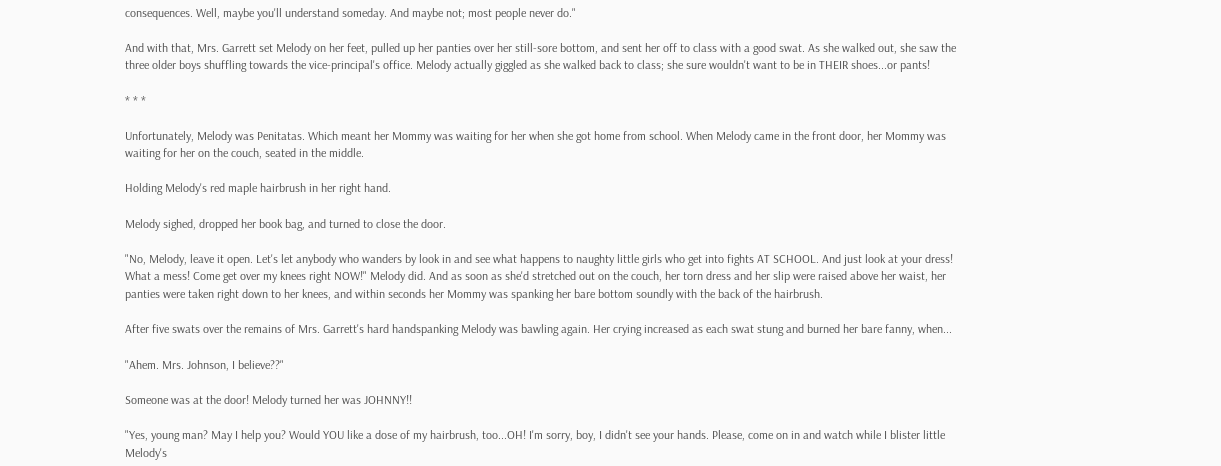consequences. Well, maybe you'll understand someday. And maybe not; most people never do."

And with that, Mrs. Garrett set Melody on her feet, pulled up her panties over her still-sore bottom, and sent her off to class with a good swat. As she walked out, she saw the three older boys shuffling towards the vice-principal's office. Melody actually giggled as she walked back to class; she sure wouldn't want to be in THEIR shoes...or pants!

* * *

Unfortunately, Melody was Penitatas. Which meant her Mommy was waiting for her when she got home from school. When Melody came in the front door, her Mommy was waiting for her on the couch, seated in the middle.

Holding Melody's red maple hairbrush in her right hand.

Melody sighed, dropped her book bag, and turned to close the door.

"No, Melody, leave it open. Let's let anybody who wanders by look in and see what happens to naughty little girls who get into fights AT SCHOOL. And just look at your dress! What a mess! Come get over my knees right NOW!" Melody did. And as soon as she'd stretched out on the couch, her torn dress and her slip were raised above her waist, her panties were taken right down to her knees, and within seconds her Mommy was spanking her bare bottom soundly with the back of the hairbrush.

After five swats over the remains of Mrs. Garrett's hard handspanking Melody was bawling again. Her crying increased as each swat stung and burned her bare fanny, when...

"Ahem. Mrs. Johnson, I believe??"

Someone was at the door! Melody turned her was JOHNNY!!

"Yes, young man? May I help you? Would YOU like a dose of my hairbrush, too...OH! I'm sorry, boy, I didn't see your hands. Please, come on in and watch while I blister little Melody's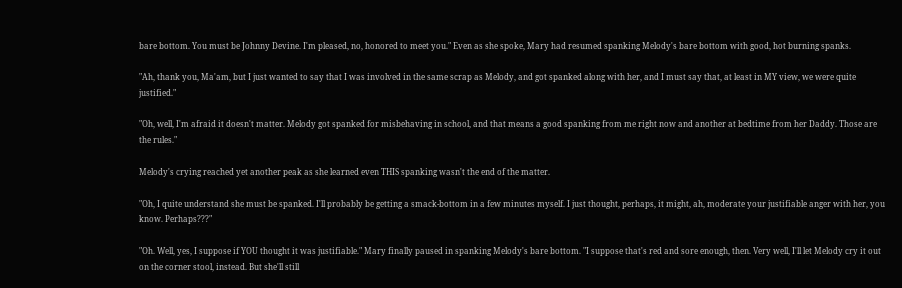bare bottom. You must be Johnny Devine. I'm pleased, no, honored to meet you." Even as she spoke, Mary had resumed spanking Melody's bare bottom with good, hot burning spanks.

"Ah, thank you, Ma'am, but I just wanted to say that I was involved in the same scrap as Melody, and got spanked along with her, and I must say that, at least in MY view, we were quite justified."

"Oh, well, I'm afraid it doesn't matter. Melody got spanked for misbehaving in school, and that means a good spanking from me right now and another at bedtime from her Daddy. Those are the rules."

Melody's crying reached yet another peak as she learned even THIS spanking wasn't the end of the matter.

"Oh, I quite understand she must be spanked. I'll probably be getting a smack-bottom in a few minutes myself. I just thought, perhaps, it might, ah, moderate your justifiable anger with her, you know. Perhaps???"

"Oh. Well, yes, I suppose if YOU thought it was justifiable." Mary finally paused in spanking Melody's bare bottom. "I suppose that's red and sore enough, then. Very well, I'll let Melody cry it out on the corner stool, instead. But she'll still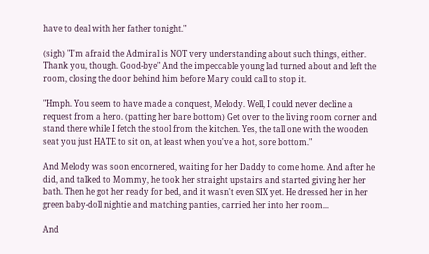have to deal with her father tonight."

(sigh) "I'm afraid the Admiral is NOT very understanding about such things, either. Thank you, though. Good-bye" And the impeccable young lad turned about and left the room, closing the door behind him before Mary could call to stop it.

"Hmph. You seem to have made a conquest, Melody. Well, I could never decline a request from a hero. (patting her bare bottom) Get over to the living room corner and stand there while I fetch the stool from the kitchen. Yes, the tall one with the wooden seat you just HATE to sit on, at least when you've a hot, sore bottom."

And Melody was soon encornered, waiting for her Daddy to come home. And after he did, and talked to Mommy, he took her straight upstairs and started giving her her bath. Then he got her ready for bed, and it wasn't even SIX yet. He dressed her in her green baby-doll nightie and matching panties, carried her into her room...

And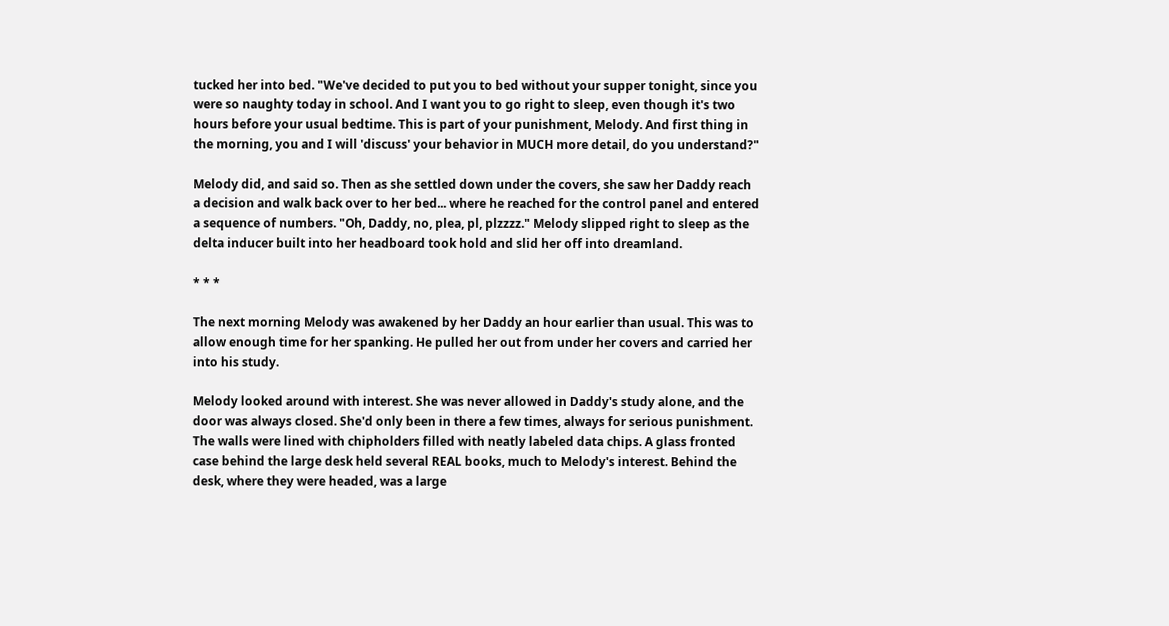tucked her into bed. "We've decided to put you to bed without your supper tonight, since you were so naughty today in school. And I want you to go right to sleep, even though it's two hours before your usual bedtime. This is part of your punishment, Melody. And first thing in the morning, you and I will 'discuss' your behavior in MUCH more detail, do you understand?"

Melody did, and said so. Then as she settled down under the covers, she saw her Daddy reach a decision and walk back over to her bed... where he reached for the control panel and entered a sequence of numbers. "Oh, Daddy, no, plea, pl, plzzzz." Melody slipped right to sleep as the delta inducer built into her headboard took hold and slid her off into dreamland.

* * *

The next morning Melody was awakened by her Daddy an hour earlier than usual. This was to allow enough time for her spanking. He pulled her out from under her covers and carried her into his study.

Melody looked around with interest. She was never allowed in Daddy's study alone, and the door was always closed. She'd only been in there a few times, always for serious punishment. The walls were lined with chipholders filled with neatly labeled data chips. A glass fronted case behind the large desk held several REAL books, much to Melody's interest. Behind the desk, where they were headed, was a large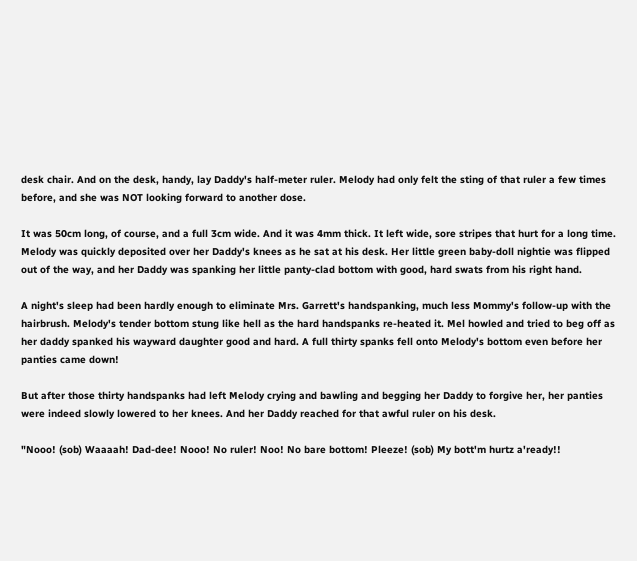desk chair. And on the desk, handy, lay Daddy's half-meter ruler. Melody had only felt the sting of that ruler a few times before, and she was NOT looking forward to another dose.

It was 50cm long, of course, and a full 3cm wide. And it was 4mm thick. It left wide, sore stripes that hurt for a long time. Melody was quickly deposited over her Daddy's knees as he sat at his desk. Her little green baby-doll nightie was flipped out of the way, and her Daddy was spanking her little panty-clad bottom with good, hard swats from his right hand.

A night's sleep had been hardly enough to eliminate Mrs. Garrett's handspanking, much less Mommy's follow-up with the hairbrush. Melody's tender bottom stung like hell as the hard handspanks re-heated it. Mel howled and tried to beg off as her daddy spanked his wayward daughter good and hard. A full thirty spanks fell onto Melody's bottom even before her panties came down!

But after those thirty handspanks had left Melody crying and bawling and begging her Daddy to forgive her, her panties were indeed slowly lowered to her knees. And her Daddy reached for that awful ruler on his desk.

"Nooo! (sob) Waaaah! Dad-dee! Nooo! No ruler! Noo! No bare bottom! Pleeze! (sob) My bott'm hurtz a'ready!!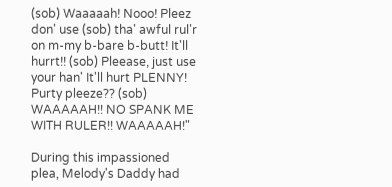(sob) Waaaaah! Nooo! Pleez don' use (sob) tha' awful rul'r on m-my b-bare b-butt! It'll hurrt!! (sob) Pleease, just use your han' It'll hurt PLENNY! Purty pleeze?? (sob) WAAAAAH!! NO SPANK ME WITH RULER!! WAAAAAH!"

During this impassioned plea, Melody's Daddy had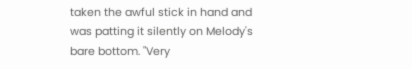taken the awful stick in hand and was patting it silently on Melody's bare bottom. "Very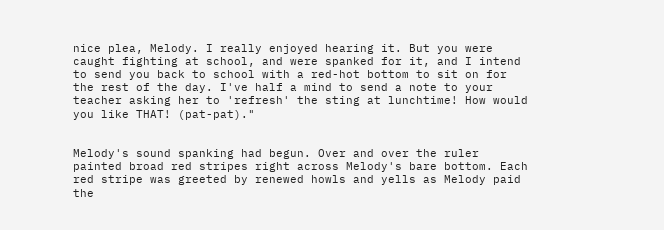nice plea, Melody. I really enjoyed hearing it. But you were caught fighting at school, and were spanked for it, and I intend to send you back to school with a red-hot bottom to sit on for the rest of the day. I've half a mind to send a note to your teacher asking her to 'refresh' the sting at lunchtime! How would you like THAT! (pat-pat)."


Melody's sound spanking had begun. Over and over the ruler painted broad red stripes right across Melody's bare bottom. Each red stripe was greeted by renewed howls and yells as Melody paid the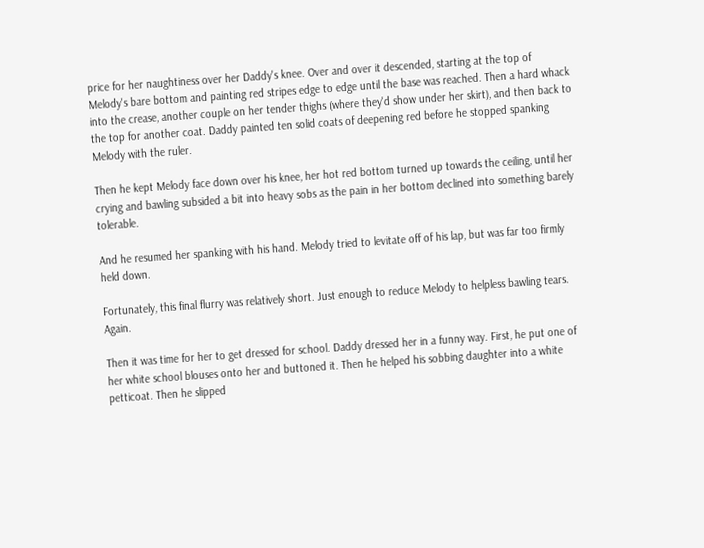price for her naughtiness over her Daddy's knee. Over and over it descended, starting at the top of Melody's bare bottom and painting red stripes edge to edge until the base was reached. Then a hard whack into the crease, another couple on her tender thighs (where they'd show under her skirt), and then back to the top for another coat. Daddy painted ten solid coats of deepening red before he stopped spanking Melody with the ruler.

Then he kept Melody face down over his knee, her hot red bottom turned up towards the ceiling, until her crying and bawling subsided a bit into heavy sobs as the pain in her bottom declined into something barely tolerable.

And he resumed her spanking with his hand. Melody tried to levitate off of his lap, but was far too firmly held down.

Fortunately, this final flurry was relatively short. Just enough to reduce Melody to helpless bawling tears. Again.

Then it was time for her to get dressed for school. Daddy dressed her in a funny way. First, he put one of her white school blouses onto her and buttoned it. Then he helped his sobbing daughter into a white petticoat. Then he slipped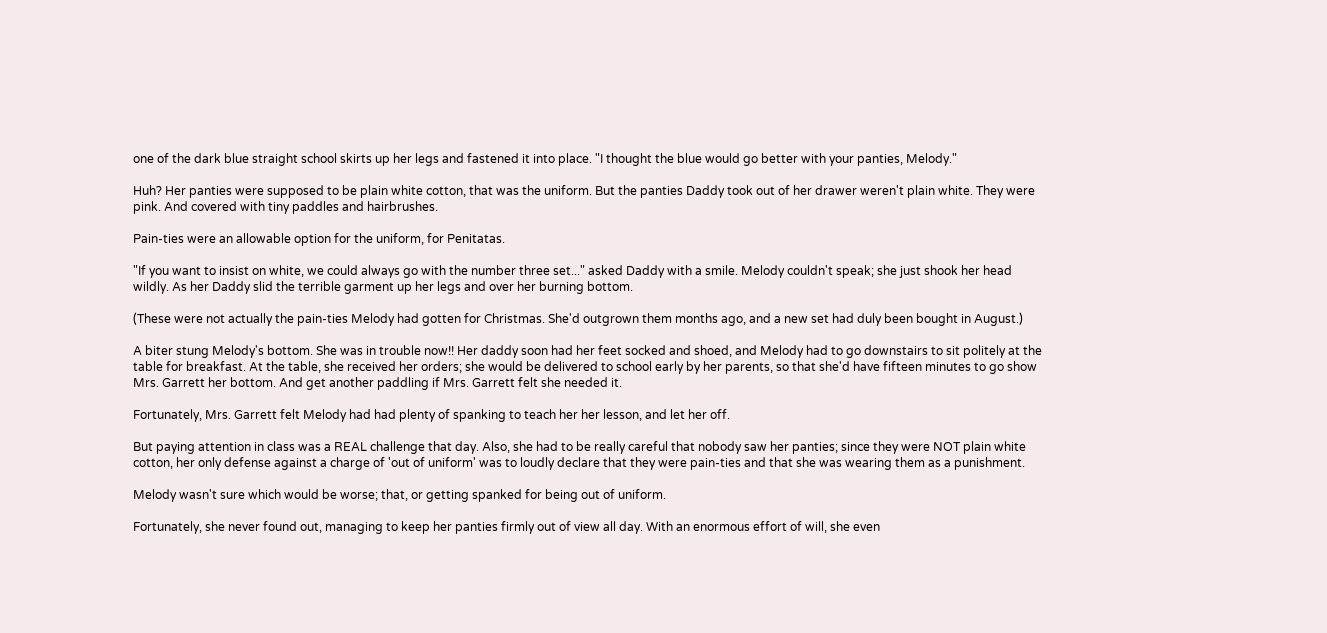one of the dark blue straight school skirts up her legs and fastened it into place. "I thought the blue would go better with your panties, Melody."

Huh? Her panties were supposed to be plain white cotton, that was the uniform. But the panties Daddy took out of her drawer weren't plain white. They were pink. And covered with tiny paddles and hairbrushes.

Pain-ties were an allowable option for the uniform, for Penitatas.

"If you want to insist on white, we could always go with the number three set..." asked Daddy with a smile. Melody couldn't speak; she just shook her head wildly. As her Daddy slid the terrible garment up her legs and over her burning bottom.

(These were not actually the pain-ties Melody had gotten for Christmas. She'd outgrown them months ago, and a new set had duly been bought in August.)

A biter stung Melody's bottom. She was in trouble now!! Her daddy soon had her feet socked and shoed, and Melody had to go downstairs to sit politely at the table for breakfast. At the table, she received her orders; she would be delivered to school early by her parents, so that she'd have fifteen minutes to go show Mrs. Garrett her bottom. And get another paddling if Mrs. Garrett felt she needed it.

Fortunately, Mrs. Garrett felt Melody had had plenty of spanking to teach her her lesson, and let her off.

But paying attention in class was a REAL challenge that day. Also, she had to be really careful that nobody saw her panties; since they were NOT plain white cotton, her only defense against a charge of 'out of uniform' was to loudly declare that they were pain-ties and that she was wearing them as a punishment.

Melody wasn't sure which would be worse; that, or getting spanked for being out of uniform.

Fortunately, she never found out, managing to keep her panties firmly out of view all day. With an enormous effort of will, she even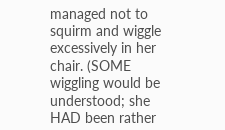managed not to squirm and wiggle excessively in her chair. (SOME wiggling would be understood; she HAD been rather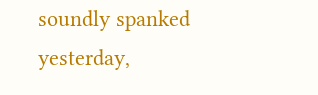soundly spanked yesterday,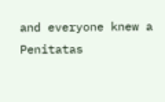and everyone knew a Penitatas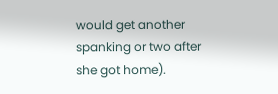would get another spanking or two after she got home).